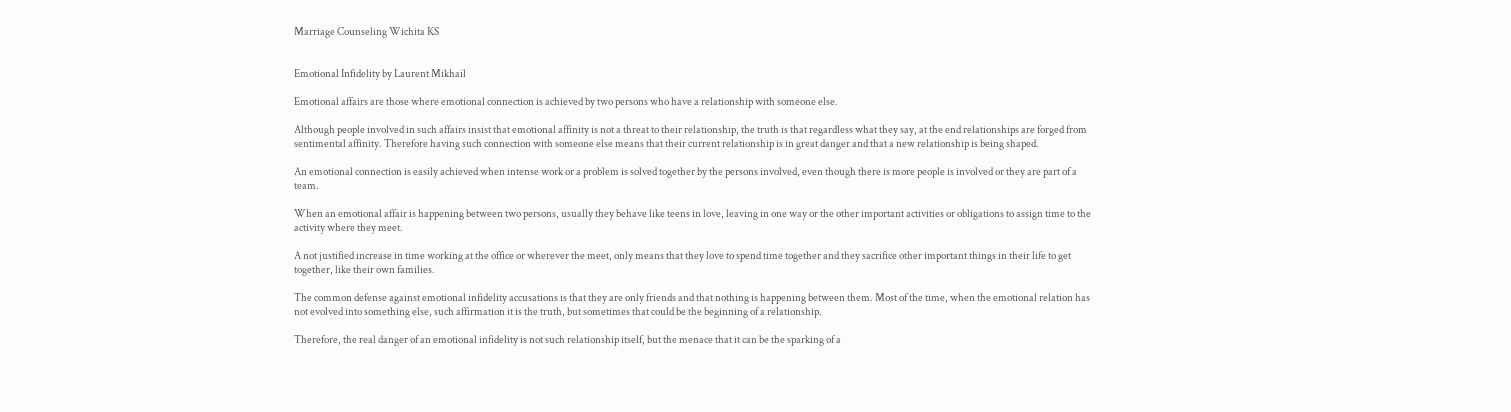Marriage Counseling Wichita KS


Emotional Infidelity by Laurent Mikhail

Emotional affairs are those where emotional connection is achieved by two persons who have a relationship with someone else.

Although people involved in such affairs insist that emotional affinity is not a threat to their relationship, the truth is that regardless what they say, at the end relationships are forged from sentimental affinity. Therefore having such connection with someone else means that their current relationship is in great danger and that a new relationship is being shaped.

An emotional connection is easily achieved when intense work or a problem is solved together by the persons involved, even though there is more people is involved or they are part of a team.

When an emotional affair is happening between two persons, usually they behave like teens in love, leaving in one way or the other important activities or obligations to assign time to the activity where they meet.

A not justified increase in time working at the office or wherever the meet, only means that they love to spend time together and they sacrifice other important things in their life to get together, like their own families.

The common defense against emotional infidelity accusations is that they are only friends and that nothing is happening between them. Most of the time, when the emotional relation has not evolved into something else, such affirmation it is the truth, but sometimes that could be the beginning of a relationship.

Therefore, the real danger of an emotional infidelity is not such relationship itself, but the menace that it can be the sparking of a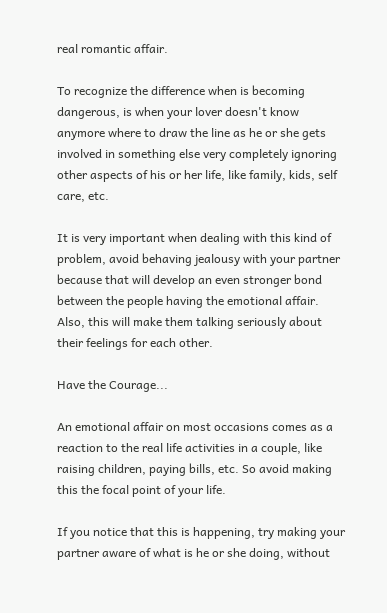real romantic affair.

To recognize the difference when is becoming dangerous, is when your lover doesn't know anymore where to draw the line as he or she gets involved in something else very completely ignoring other aspects of his or her life, like family, kids, self care, etc.

It is very important when dealing with this kind of problem, avoid behaving jealousy with your partner because that will develop an even stronger bond between the people having the emotional affair. Also, this will make them talking seriously about their feelings for each other.

Have the Courage...

An emotional affair on most occasions comes as a reaction to the real life activities in a couple, like raising children, paying bills, etc. So avoid making this the focal point of your life.

If you notice that this is happening, try making your partner aware of what is he or she doing, without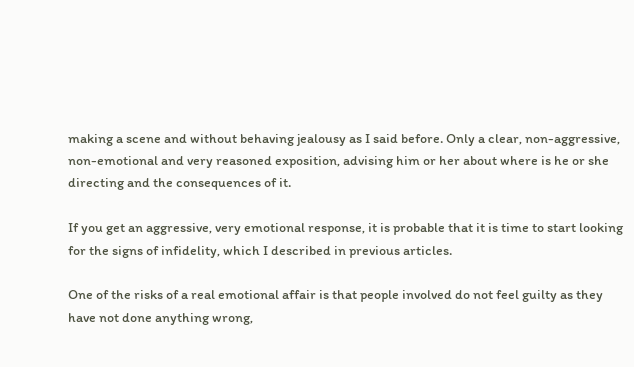making a scene and without behaving jealousy as I said before. Only a clear, non-aggressive, non-emotional and very reasoned exposition, advising him or her about where is he or she directing and the consequences of it.

If you get an aggressive, very emotional response, it is probable that it is time to start looking for the signs of infidelity, which I described in previous articles.

One of the risks of a real emotional affair is that people involved do not feel guilty as they have not done anything wrong,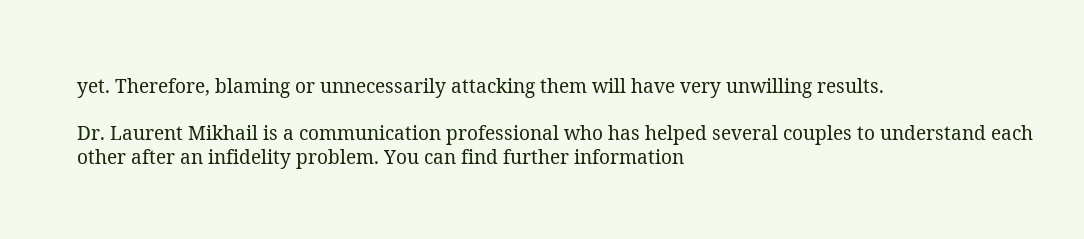yet. Therefore, blaming or unnecessarily attacking them will have very unwilling results.

Dr. Laurent Mikhail is a communication professional who has helped several couples to understand each other after an infidelity problem. You can find further information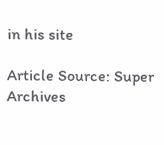in his site

Article Source: Super Archives